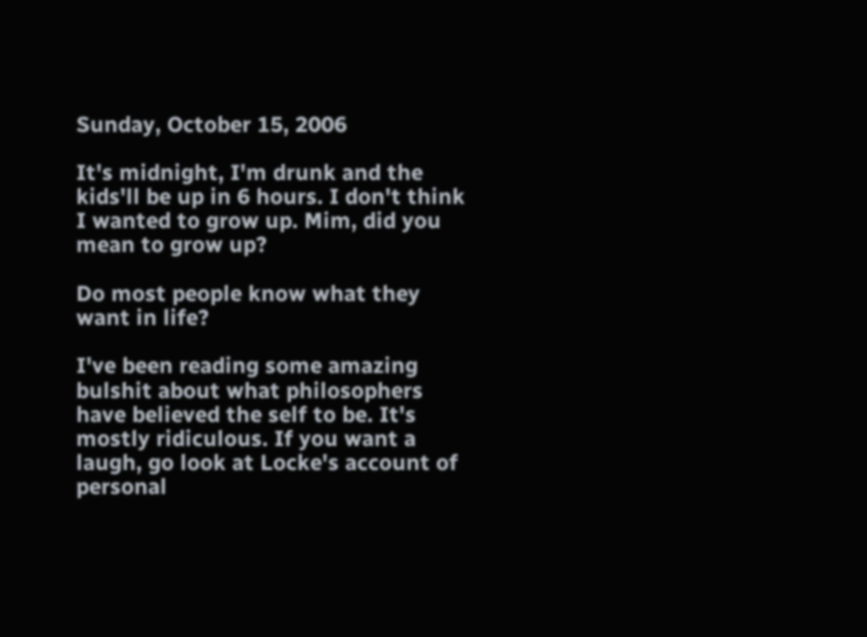Sunday, October 15, 2006

It's midnight, I'm drunk and the kids'll be up in 6 hours. I don't think I wanted to grow up. Mim, did you mean to grow up?

Do most people know what they want in life?

I've been reading some amazing bulshit about what philosophers have believed the self to be. It's mostly ridiculous. If you want a laugh, go look at Locke's account of personal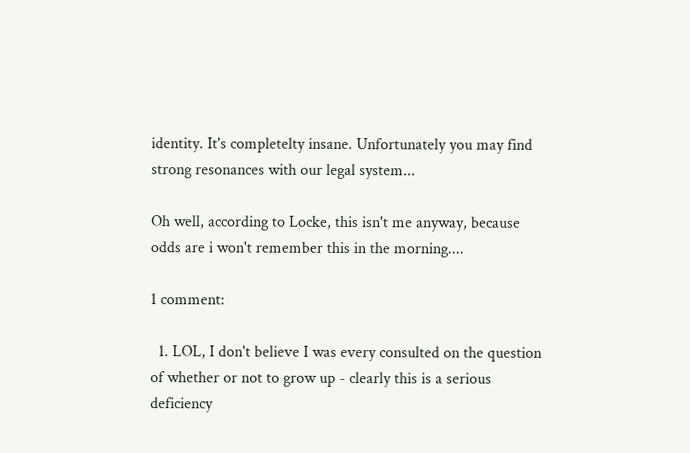identity. It's completelty insane. Unfortunately you may find strong resonances with our legal system...

Oh well, according to Locke, this isn't me anyway, because odds are i won't remember this in the morning....

1 comment:

  1. LOL, I don't believe I was every consulted on the question of whether or not to grow up - clearly this is a serious deficiency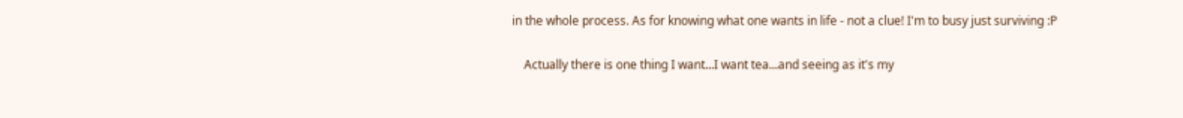in the whole process. As for knowing what one wants in life - not a clue! I'm to busy just surviving :P

    Actually there is one thing I want...I want tea...and seeing as it's my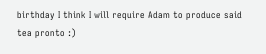birthday I think I will require Adam to produce said tea pronto :)